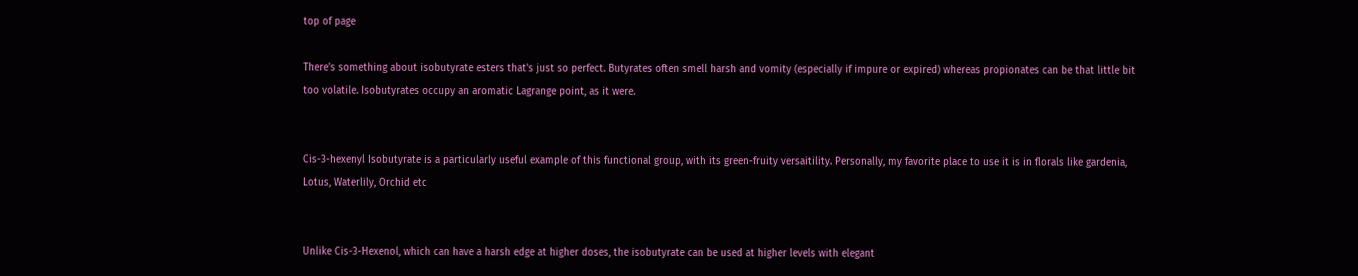top of page

There's something about isobutyrate esters that's just so perfect. Butyrates often smell harsh and vomity (especially if impure or expired) whereas propionates can be that little bit too volatile. Isobutyrates occupy an aromatic Lagrange point, as it were.


Cis-3-hexenyl Isobutyrate is a particularly useful example of this functional group, with its green-fruity versaitility. Personally, my favorite place to use it is in florals like gardenia, Lotus, Waterlily, Orchid etc


Unlike Cis-3-Hexenol, which can have a harsh edge at higher doses, the isobutyrate can be used at higher levels with elegant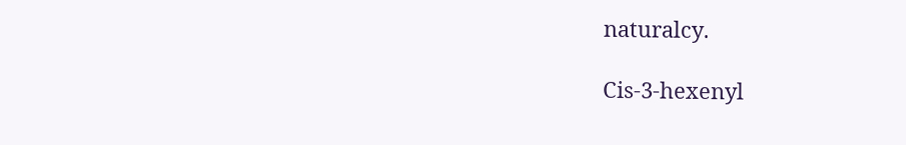naturalcy.

Cis-3-hexenyl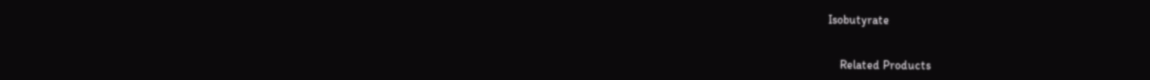Isobutyrate


    Related Products